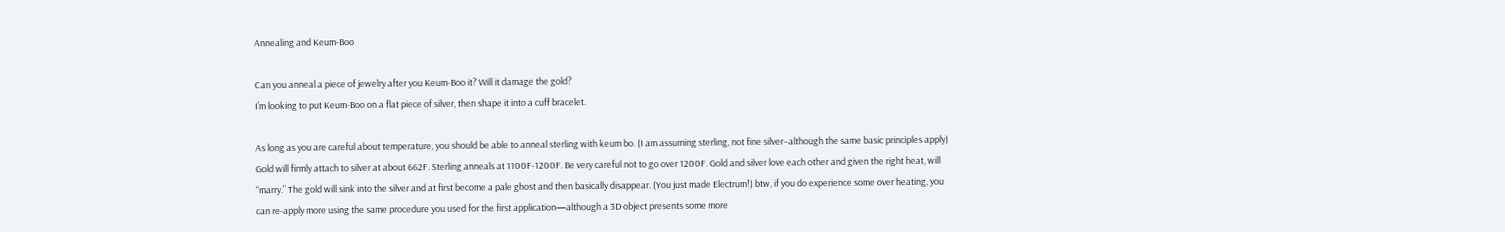Annealing and Keum-Boo

Can you anneal a piece of jewelry after you Keum-Boo it? Will it damage the gold?
I’m looking to put Keum-Boo on a flat piece of silver, then shape it into a cuff bracelet.

As long as you are careful about temperature, you should be able to anneal sterling with keum bo. (I am assuming sterling, not fine silver–although the same basic principles apply) Gold will firmly attach to silver at about 662F. Sterling anneals at 1100F-1200F. Be very careful not to go over 1200F. Gold and silver love each other and given the right heat, will “marry.” The gold will sink into the silver and at first become a pale ghost and then basically disappear. (You just made Electrum!) btw, if you do experience some over heating, you can re-apply more using the same procedure you used for the first application—although a 3D object presents some more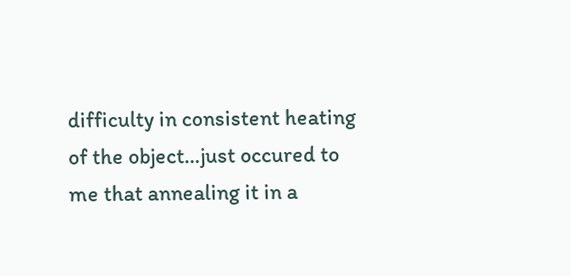difficulty in consistent heating of the object…just occured to me that annealing it in a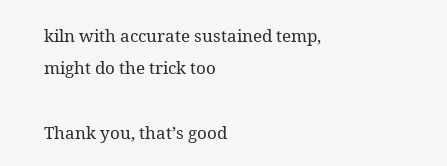kiln with accurate sustained temp, might do the trick too

Thank you, that’s good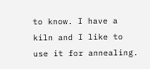to know. I have a kiln and I like to use it for annealing.